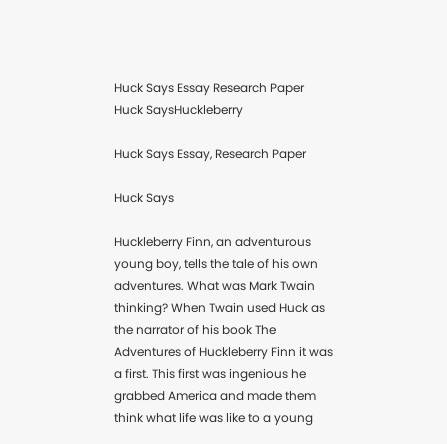Huck Says Essay Research Paper Huck SaysHuckleberry

Huck Says Essay, Research Paper

Huck Says

Huckleberry Finn, an adventurous young boy, tells the tale of his own adventures. What was Mark Twain thinking? When Twain used Huck as the narrator of his book The Adventures of Huckleberry Finn it was a first. This first was ingenious he grabbed America and made them think what life was like to a young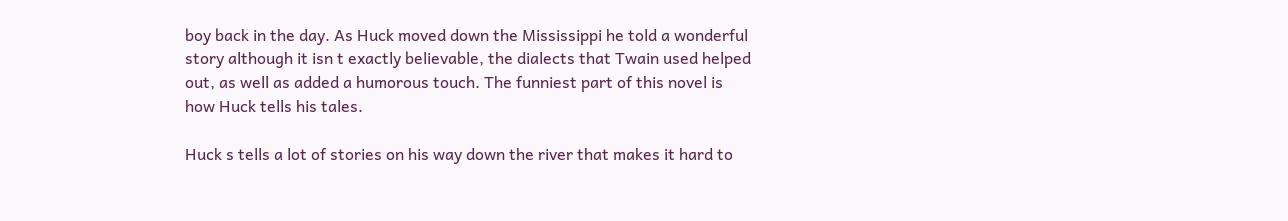boy back in the day. As Huck moved down the Mississippi he told a wonderful story although it isn t exactly believable, the dialects that Twain used helped out, as well as added a humorous touch. The funniest part of this novel is how Huck tells his tales.

Huck s tells a lot of stories on his way down the river that makes it hard to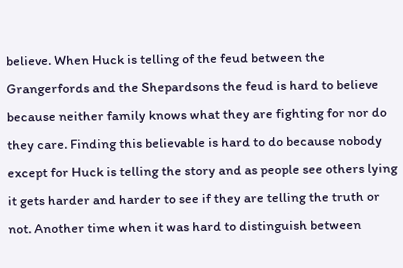believe. When Huck is telling of the feud between the Grangerfords and the Shepardsons the feud is hard to believe because neither family knows what they are fighting for nor do they care. Finding this believable is hard to do because nobody except for Huck is telling the story and as people see others lying it gets harder and harder to see if they are telling the truth or not. Another time when it was hard to distinguish between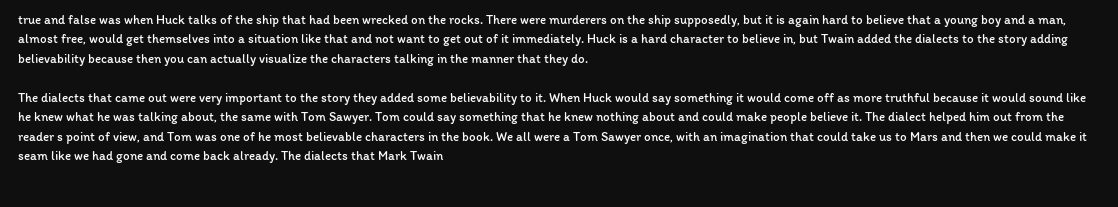true and false was when Huck talks of the ship that had been wrecked on the rocks. There were murderers on the ship supposedly, but it is again hard to believe that a young boy and a man, almost free, would get themselves into a situation like that and not want to get out of it immediately. Huck is a hard character to believe in, but Twain added the dialects to the story adding believability because then you can actually visualize the characters talking in the manner that they do.

The dialects that came out were very important to the story they added some believability to it. When Huck would say something it would come off as more truthful because it would sound like he knew what he was talking about, the same with Tom Sawyer. Tom could say something that he knew nothing about and could make people believe it. The dialect helped him out from the reader s point of view, and Tom was one of he most believable characters in the book. We all were a Tom Sawyer once, with an imagination that could take us to Mars and then we could make it seam like we had gone and come back already. The dialects that Mark Twain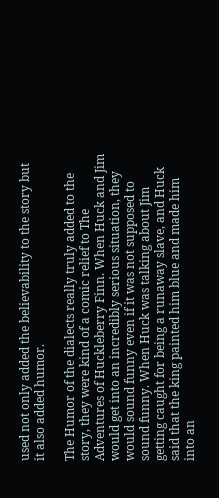used not only added the believability to the story but it also added humor.

The Humor of the dialects really truly added to the story, they were kind of a comic relief to The Adventures of Huckleberry Finn. When Huck and Jim would get into an incredibly serious situation, they would sound funny even if it was not supposed to sound funny. When Huck was talking about Jim getting caught for being a runaway slave, and Huck said that the king painted him blue and made him into an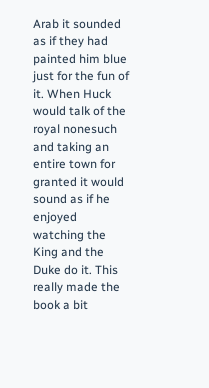Arab it sounded as if they had painted him blue just for the fun of it. When Huck would talk of the royal nonesuch and taking an entire town for granted it would sound as if he enjoyed watching the King and the Duke do it. This really made the book a bit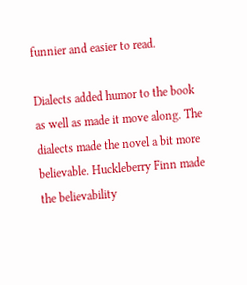funnier and easier to read.

Dialects added humor to the book as well as made it move along. The dialects made the novel a bit more believable. Huckleberry Finn made the believability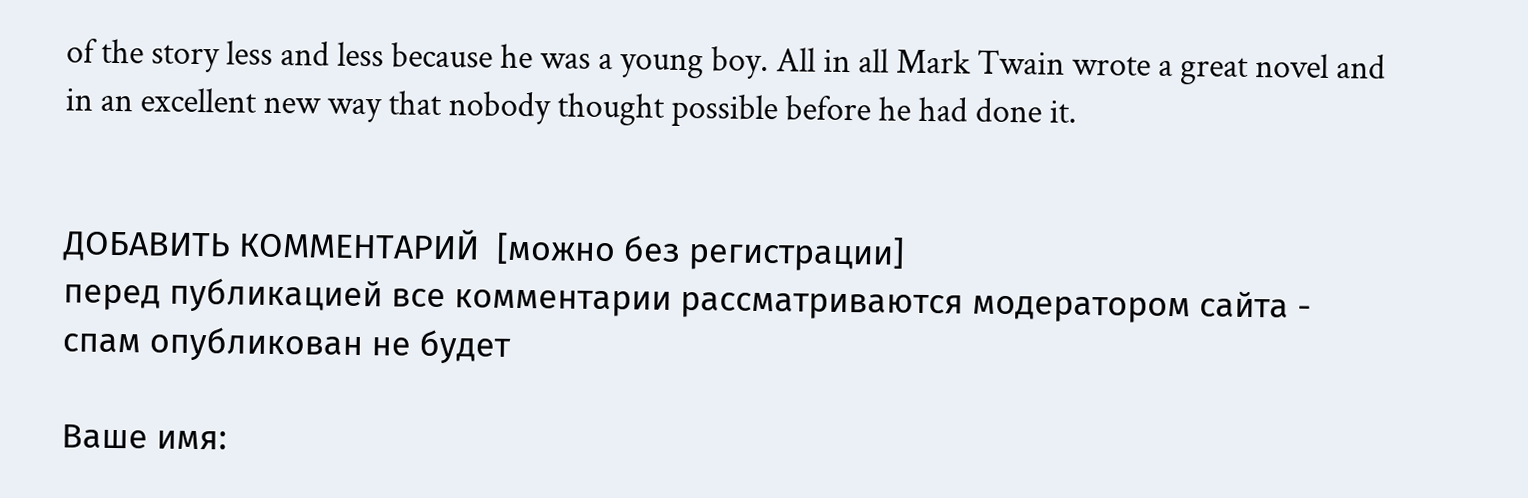of the story less and less because he was a young boy. All in all Mark Twain wrote a great novel and in an excellent new way that nobody thought possible before he had done it.


ДОБАВИТЬ КОММЕНТАРИЙ  [можно без регистрации]
перед публикацией все комментарии рассматриваются модератором сайта - спам опубликован не будет

Ваше имя: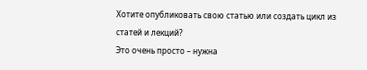Хотите опубликовать свою статью или создать цикл из статей и лекций?
Это очень просто – нужна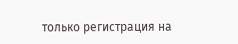только регистрация на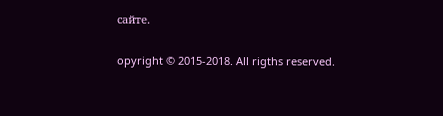сайте.

opyright © 2015-2018. All rigths reserved.